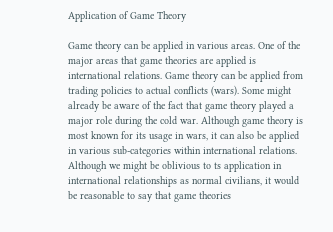Application of Game Theory

Game theory can be applied in various areas. One of the major areas that game theories are applied is international relations. Game theory can be applied from trading policies to actual conflicts (wars). Some might already be aware of the fact that game theory played a major role during the cold war. Although game theory is most known for its usage in wars, it can also be applied in various sub-categories within international relations. Although we might be oblivious to ts application in international relationships as normal civilians, it would be reasonable to say that game theories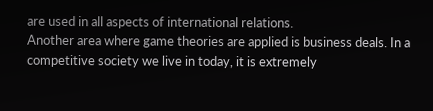are used in all aspects of international relations.
Another area where game theories are applied is business deals. In a competitive society we live in today, it is extremely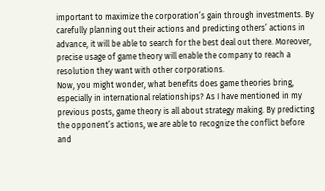important to maximize the corporation’s gain through investments. By carefully planning out their actions and predicting others’ actions in advance, it will be able to search for the best deal out there. Moreover, precise usage of game theory will enable the company to reach a resolution they want with other corporations.
Now, you might wonder, what benefits does game theories bring, especially in international relationships? As I have mentioned in my previous posts, game theory is all about strategy making. By predicting the opponent’s actions, we are able to recognize the conflict before and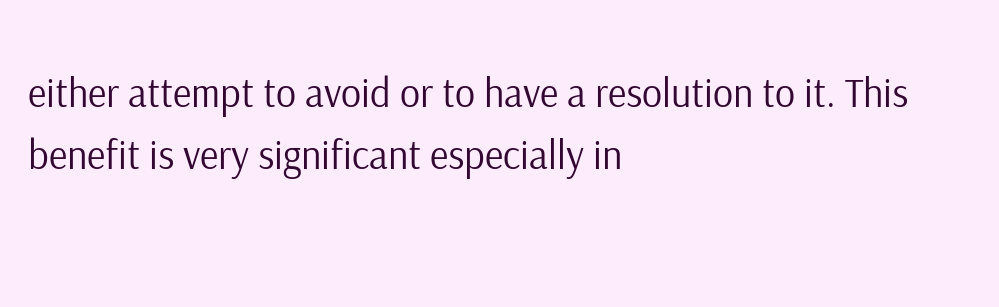either attempt to avoid or to have a resolution to it. This benefit is very significant especially in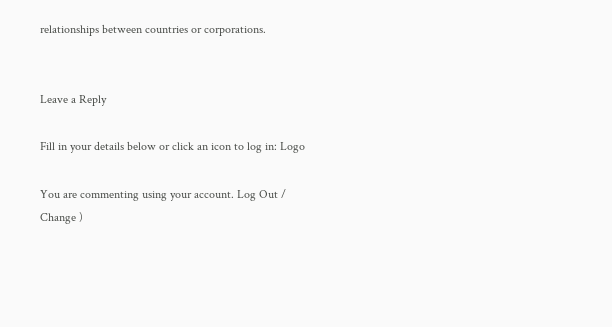relationships between countries or corporations.


Leave a Reply

Fill in your details below or click an icon to log in: Logo

You are commenting using your account. Log Out /  Change )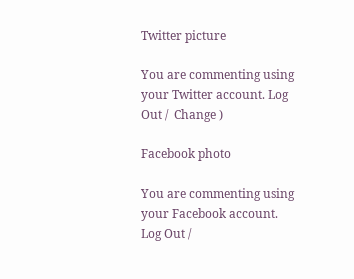Twitter picture

You are commenting using your Twitter account. Log Out /  Change )

Facebook photo

You are commenting using your Facebook account. Log Out /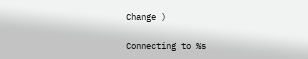Change )

Connecting to %s